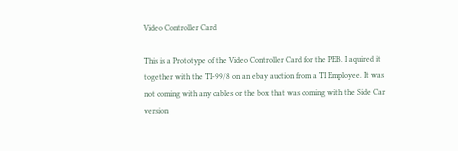Video Controller Card

This is a Prototype of the Video Controller Card for the PEB. I aquired it together with the TI-99/8 on an ebay auction from a TI Employee. It was not coming with any cables or the box that was coming with the Side Car version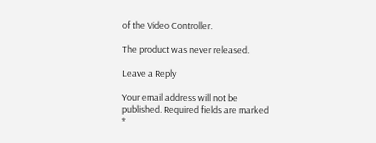of the Video Controller.

The product was never released.

Leave a Reply

Your email address will not be published. Required fields are marked *